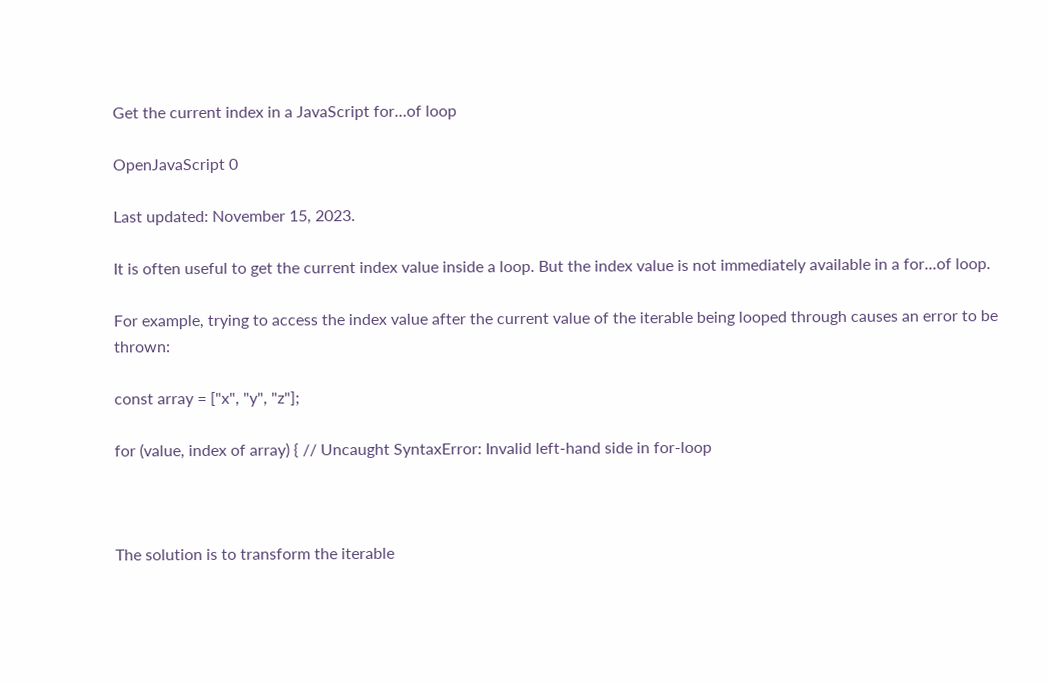Get the current index in a JavaScript for…of loop

OpenJavaScript 0

Last updated: November 15, 2023.

It is often useful to get the current index value inside a loop. But the index value is not immediately available in a for...of loop.

For example, trying to access the index value after the current value of the iterable being looped through causes an error to be thrown:

const array = ["x", "y", "z"];

for (value, index of array) { // Uncaught SyntaxError: Invalid left-hand side in for-loop



The solution is to transform the iterable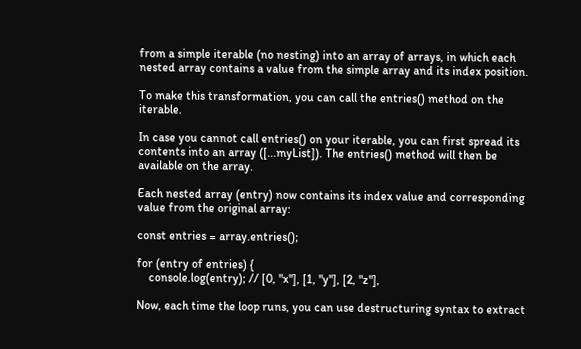from a simple iterable (no nesting) into an array of arrays, in which each nested array contains a value from the simple array and its index position.

To make this transformation, you can call the entries() method on the iterable.

In case you cannot call entries() on your iterable, you can first spread its contents into an array ([...myList]). The entries() method will then be available on the array.

Each nested array (entry) now contains its index value and corresponding value from the original array:

const entries = array.entries();

for (entry of entries) {
    console.log(entry); // [0, "x"], [1, "y"], [2, "z"],

Now, each time the loop runs, you can use destructuring syntax to extract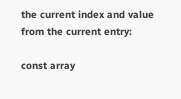the current index and value from the current entry:

const array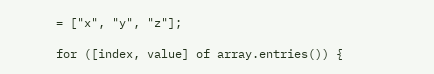= ["x", "y", "z"];

for ([index, value] of array.entries()) {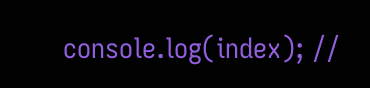console.log(index); //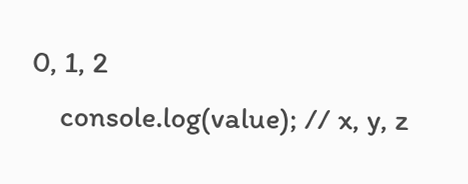0, 1, 2
    console.log(value); // x, y, z